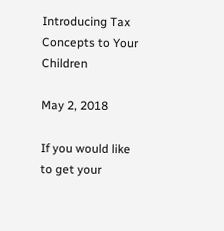Introducing Tax Concepts to Your Children

May 2, 2018

If you would like to get your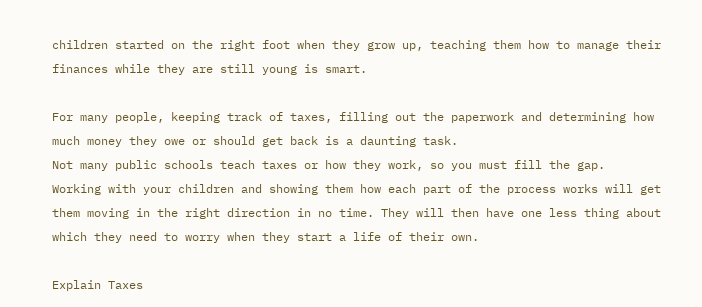children started on the right foot when they grow up, teaching them how to manage their finances while they are still young is smart.

For many people, keeping track of taxes, filling out the paperwork and determining how much money they owe or should get back is a daunting task.
Not many public schools teach taxes or how they work, so you must fill the gap.
Working with your children and showing them how each part of the process works will get them moving in the right direction in no time. They will then have one less thing about which they need to worry when they start a life of their own.

Explain Taxes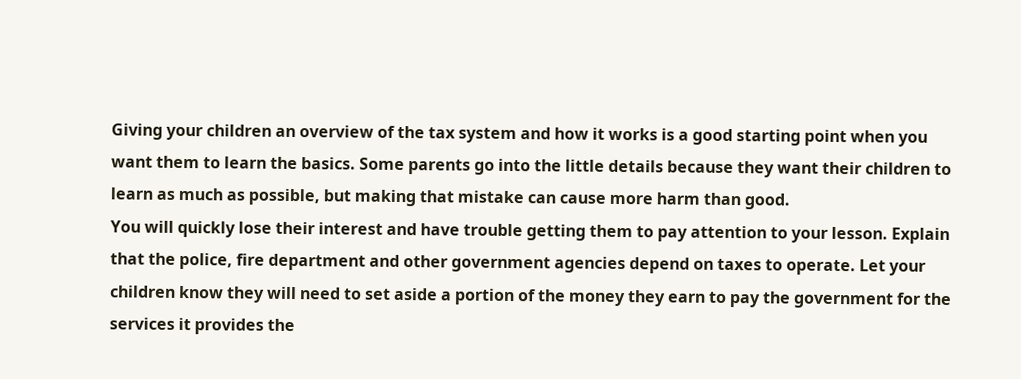Giving your children an overview of the tax system and how it works is a good starting point when you want them to learn the basics. Some parents go into the little details because they want their children to learn as much as possible, but making that mistake can cause more harm than good.
You will quickly lose their interest and have trouble getting them to pay attention to your lesson. Explain that the police, fire department and other government agencies depend on taxes to operate. Let your children know they will need to set aside a portion of the money they earn to pay the government for the services it provides the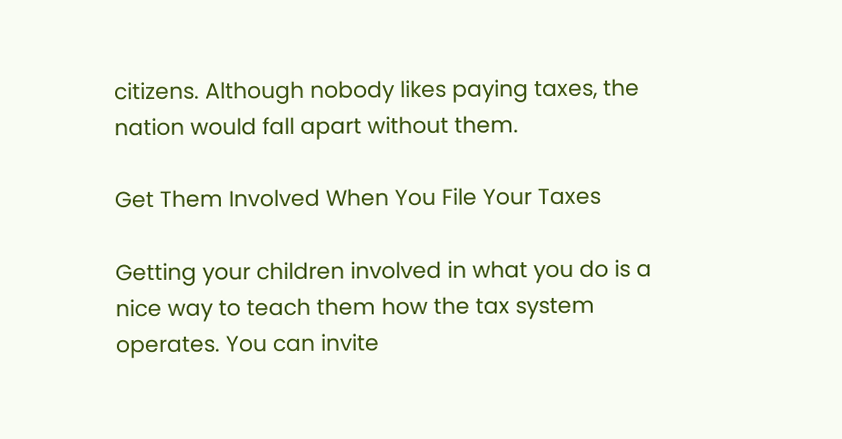citizens. Although nobody likes paying taxes, the nation would fall apart without them.

Get Them Involved When You File Your Taxes

Getting your children involved in what you do is a nice way to teach them how the tax system operates. You can invite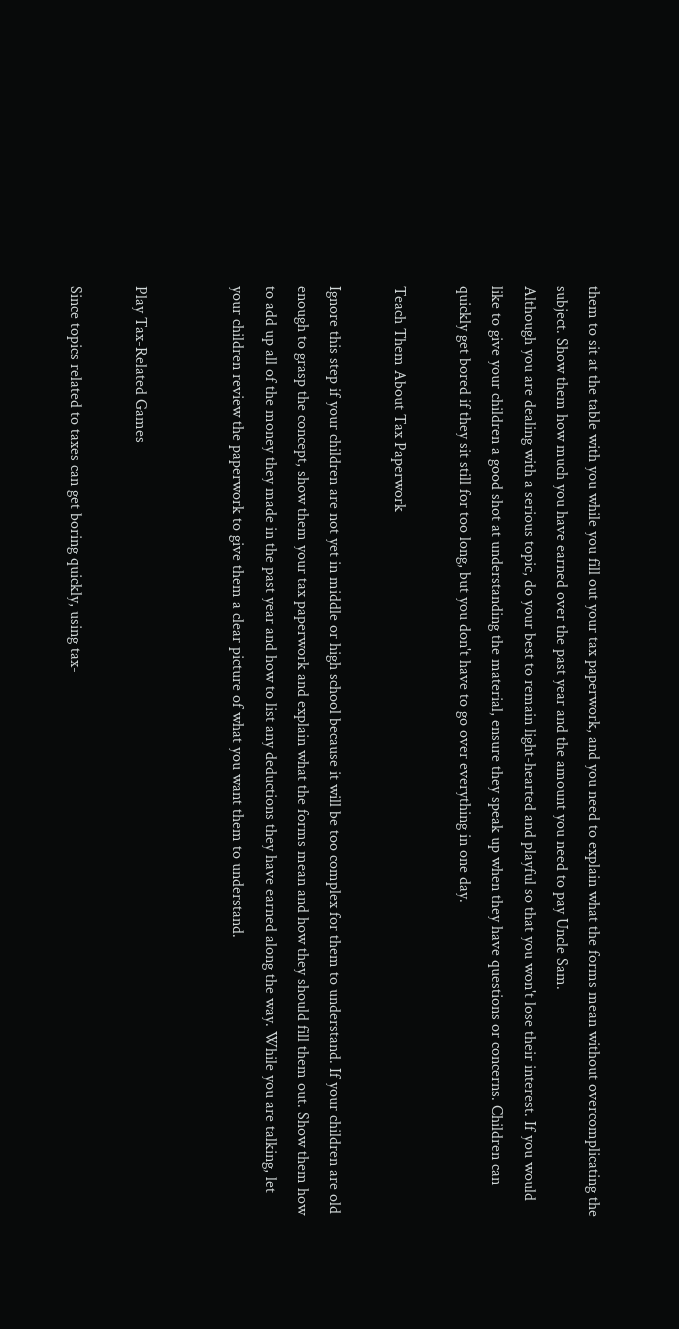them to sit at the table with you while you fill out your tax paperwork, and you need to explain what the forms mean without overcomplicating the subject. Show them how much you have earned over the past year and the amount you need to pay Uncle Sam.
Although you are dealing with a serious topic, do your best to remain light-hearted and playful so that you won't lose their interest. If you would like to give your children a good shot at understanding the material, ensure they speak up when they have questions or concerns. Children can quickly get bored if they sit still for too long, but you don't have to go over everything in one day.

Teach Them About Tax Paperwork

Ignore this step if your children are not yet in middle or high school because it will be too complex for them to understand. If your children are old enough to grasp the concept, show them your tax paperwork and explain what the forms mean and how they should fill them out. Show them how to add up all of the money they made in the past year and how to list any deductions they have earned along the way. While you are talking, let your children review the paperwork to give them a clear picture of what you want them to understand.


Play Tax-Related Games

Since topics related to taxes can get boring quickly, using tax-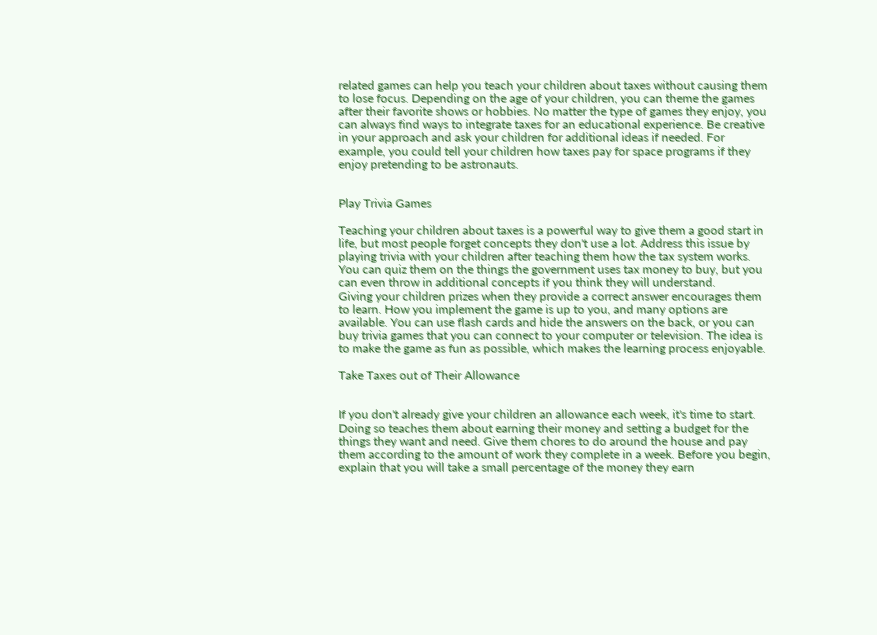related games can help you teach your children about taxes without causing them to lose focus. Depending on the age of your children, you can theme the games after their favorite shows or hobbies. No matter the type of games they enjoy, you can always find ways to integrate taxes for an educational experience. Be creative in your approach and ask your children for additional ideas if needed. For example, you could tell your children how taxes pay for space programs if they enjoy pretending to be astronauts.


Play Trivia Games

Teaching your children about taxes is a powerful way to give them a good start in life, but most people forget concepts they don't use a lot. Address this issue by playing trivia with your children after teaching them how the tax system works. You can quiz them on the things the government uses tax money to buy, but you can even throw in additional concepts if you think they will understand.
Giving your children prizes when they provide a correct answer encourages them to learn. How you implement the game is up to you, and many options are available. You can use flash cards and hide the answers on the back, or you can buy trivia games that you can connect to your computer or television. The idea is to make the game as fun as possible, which makes the learning process enjoyable.

Take Taxes out of Their Allowance


If you don't already give your children an allowance each week, it's time to start. Doing so teaches them about earning their money and setting a budget for the things they want and need. Give them chores to do around the house and pay them according to the amount of work they complete in a week. Before you begin, explain that you will take a small percentage of the money they earn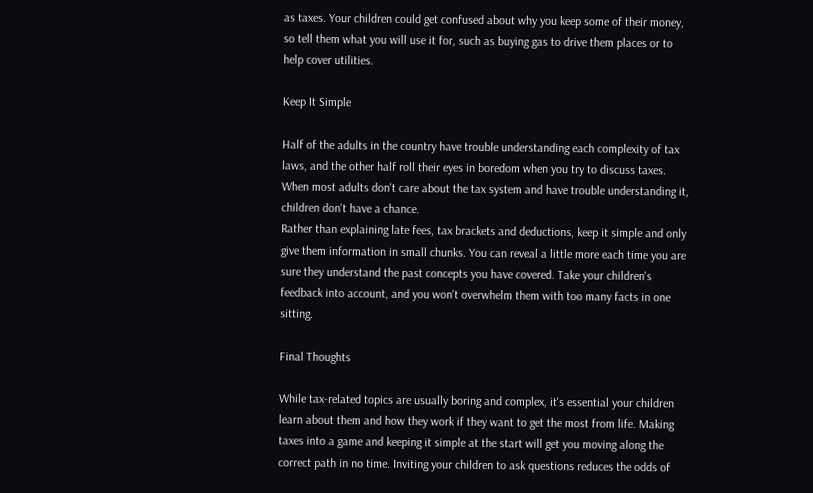as taxes. Your children could get confused about why you keep some of their money, so tell them what you will use it for, such as buying gas to drive them places or to help cover utilities.

Keep It Simple

Half of the adults in the country have trouble understanding each complexity of tax laws, and the other half roll their eyes in boredom when you try to discuss taxes. When most adults don't care about the tax system and have trouble understanding it, children don't have a chance.
Rather than explaining late fees, tax brackets and deductions, keep it simple and only give them information in small chunks. You can reveal a little more each time you are sure they understand the past concepts you have covered. Take your children's feedback into account, and you won't overwhelm them with too many facts in one sitting.

Final Thoughts

While tax-related topics are usually boring and complex, it's essential your children learn about them and how they work if they want to get the most from life. Making taxes into a game and keeping it simple at the start will get you moving along the correct path in no time. Inviting your children to ask questions reduces the odds of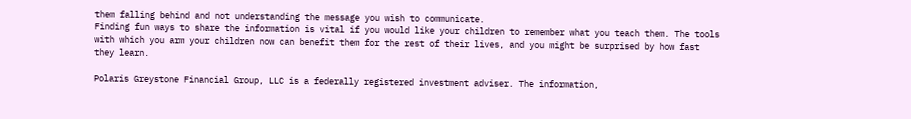them falling behind and not understanding the message you wish to communicate.
Finding fun ways to share the information is vital if you would like your children to remember what you teach them. The tools with which you arm your children now can benefit them for the rest of their lives, and you might be surprised by how fast they learn.

Polaris Greystone Financial Group, LLC is a federally registered investment adviser. The information,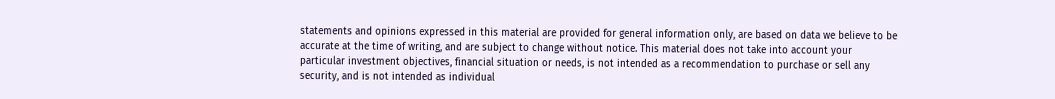statements and opinions expressed in this material are provided for general information only, are based on data we believe to be accurate at the time of writing, and are subject to change without notice. This material does not take into account your particular investment objectives, financial situation or needs, is not intended as a recommendation to purchase or sell any security, and is not intended as individual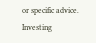or specific advice. Investing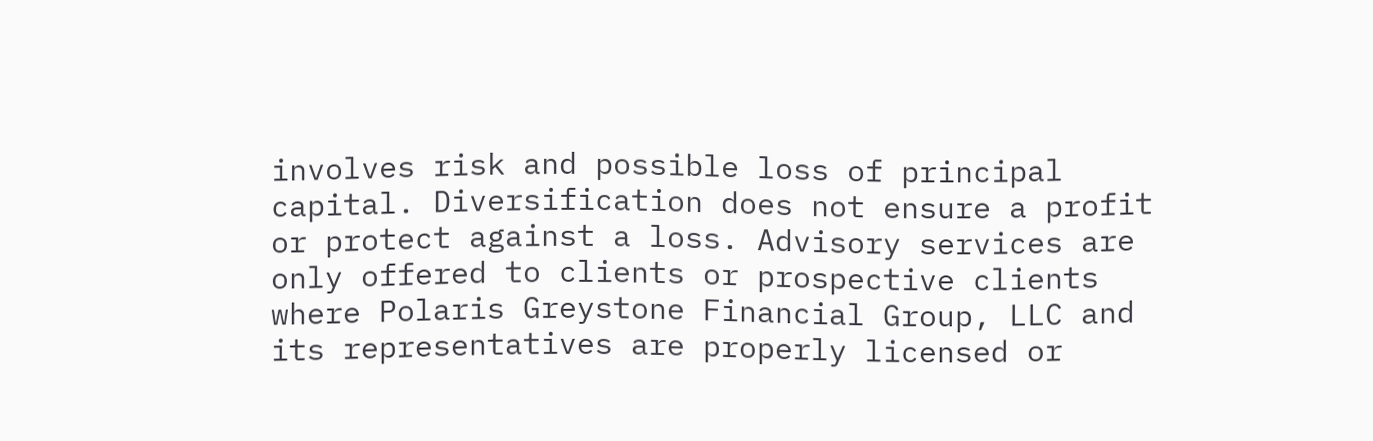involves risk and possible loss of principal capital. Diversification does not ensure a profit or protect against a loss. Advisory services are only offered to clients or prospective clients where Polaris Greystone Financial Group, LLC and its representatives are properly licensed or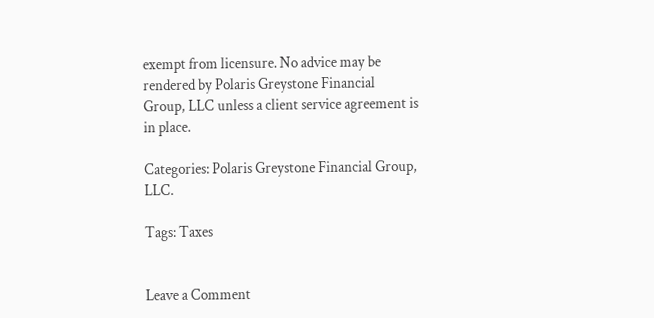exempt from licensure. No advice may be rendered by Polaris Greystone Financial Group, LLC unless a client service agreement is in place.

Categories: Polaris Greystone Financial Group, LLC.

Tags: Taxes


Leave a Comment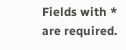Fields with * are required.